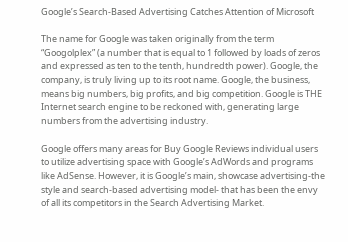Google’s Search-Based Advertising Catches Attention of Microsoft

The name for Google was taken originally from the term “Googolplex” (a number that is equal to 1 followed by loads of zeros and expressed as ten to the tenth, hundredth power). Google, the company, is truly living up to its root name. Google, the business, means big numbers, big profits, and big competition. Google is THE Internet search engine to be reckoned with, generating large numbers from the advertising industry.

Google offers many areas for Buy Google Reviews individual users to utilize advertising space with Google’s AdWords and programs like AdSense. However, it is Google’s main, showcase advertising-the style and search-based advertising model- that has been the envy of all its competitors in the Search Advertising Market.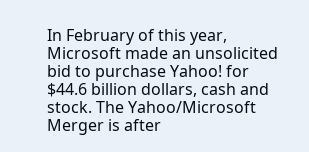In February of this year, Microsoft made an unsolicited bid to purchase Yahoo! for $44.6 billion dollars, cash and stock. The Yahoo/Microsoft Merger is after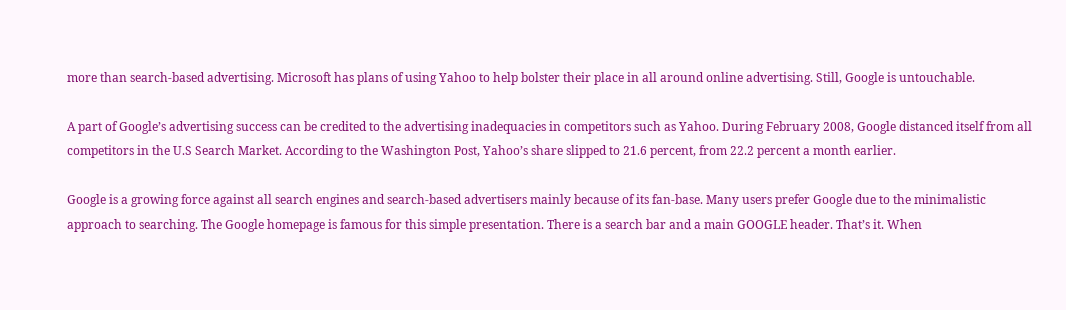more than search-based advertising. Microsoft has plans of using Yahoo to help bolster their place in all around online advertising. Still, Google is untouchable.

A part of Google’s advertising success can be credited to the advertising inadequacies in competitors such as Yahoo. During February 2008, Google distanced itself from all competitors in the U.S Search Market. According to the Washington Post, Yahoo’s share slipped to 21.6 percent, from 22.2 percent a month earlier.

Google is a growing force against all search engines and search-based advertisers mainly because of its fan-base. Many users prefer Google due to the minimalistic approach to searching. The Google homepage is famous for this simple presentation. There is a search bar and a main GOOGLE header. That’s it. When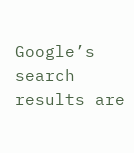Google’s search results are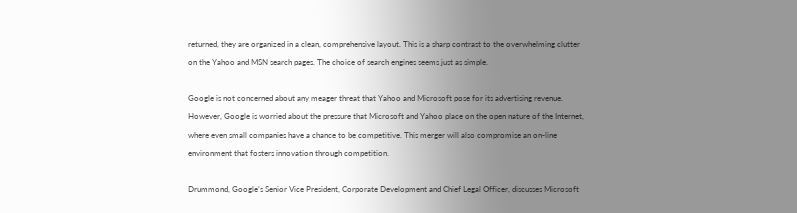returned, they are organized in a clean, comprehensive layout. This is a sharp contrast to the overwhelming clutter on the Yahoo and MSN search pages. The choice of search engines seems just as simple.

Google is not concerned about any meager threat that Yahoo and Microsoft pose for its advertising revenue. However, Google is worried about the pressure that Microsoft and Yahoo place on the open nature of the Internet, where even small companies have a chance to be competitive. This merger will also compromise an on-line environment that fosters innovation through competition.

Drummond, Google’s Senior Vice President, Corporate Development and Chief Legal Officer, discusses Microsoft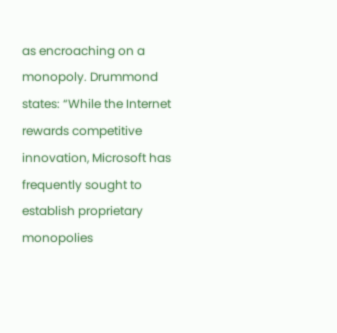as encroaching on a monopoly. Drummond states: “While the Internet rewards competitive innovation, Microsoft has frequently sought to establish proprietary monopolies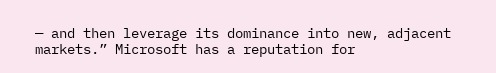— and then leverage its dominance into new, adjacent markets.” Microsoft has a reputation for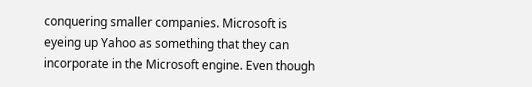conquering smaller companies. Microsoft is eyeing up Yahoo as something that they can incorporate in the Microsoft engine. Even though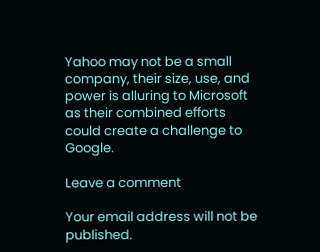Yahoo may not be a small company, their size, use, and power is alluring to Microsoft as their combined efforts could create a challenge to Google.

Leave a comment

Your email address will not be published.